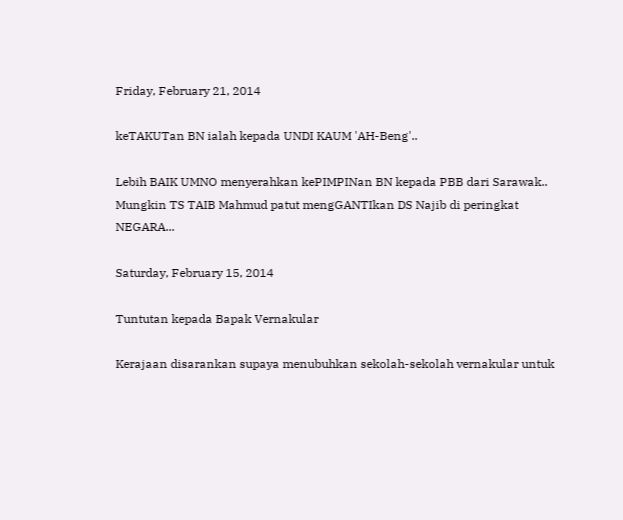Friday, February 21, 2014

keTAKUTan BN ialah kepada UNDI KAUM 'AH-Beng'..

Lebih BAIK UMNO menyerahkan kePIMPINan BN kepada PBB dari Sarawak.. Mungkin TS TAIB Mahmud patut mengGANTIkan DS Najib di peringkat NEGARA...

Saturday, February 15, 2014

Tuntutan kepada Bapak Vernakular

Kerajaan disarankan supaya menubuhkan sekolah-sekolah vernakular untuk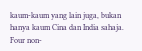kaum-kaum yang lain juga, bukan hanya kaum Cina dan India sahaja.
Four non-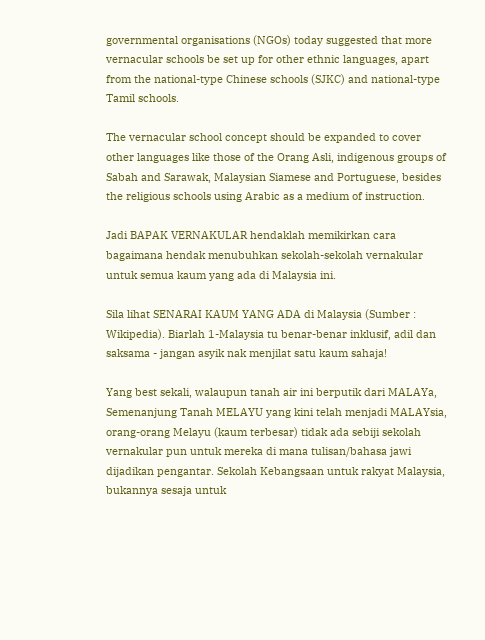governmental organisations (NGOs) today suggested that more vernacular schools be set up for other ethnic languages, apart from the national-type Chinese schools (SJKC) and national-type Tamil schools.

The vernacular school concept should be expanded to cover other languages like those of the Orang Asli, indigenous groups of Sabah and Sarawak, Malaysian Siamese and Portuguese, besides the religious schools using Arabic as a medium of instruction.

Jadi BAPAK VERNAKULAR hendaklah memikirkan cara bagaimana hendak menubuhkan sekolah-sekolah vernakular untuk semua kaum yang ada di Malaysia ini.

Sila lihat SENARAI KAUM YANG ADA di Malaysia (Sumber : Wikipedia). Biarlah 1-Malaysia tu benar-benar inklusif, adil dan saksama - jangan asyik nak menjilat satu kaum sahaja!

Yang best sekali, walaupun tanah air ini berputik dari MALAYa, Semenanjung Tanah MELAYU yang kini telah menjadi MALAYsia, orang-orang Melayu (kaum terbesar) tidak ada sebiji sekolah vernakular pun untuk mereka di mana tulisan/bahasa jawi dijadikan pengantar. Sekolah Kebangsaan untuk rakyat Malaysia, bukannya sesaja untuk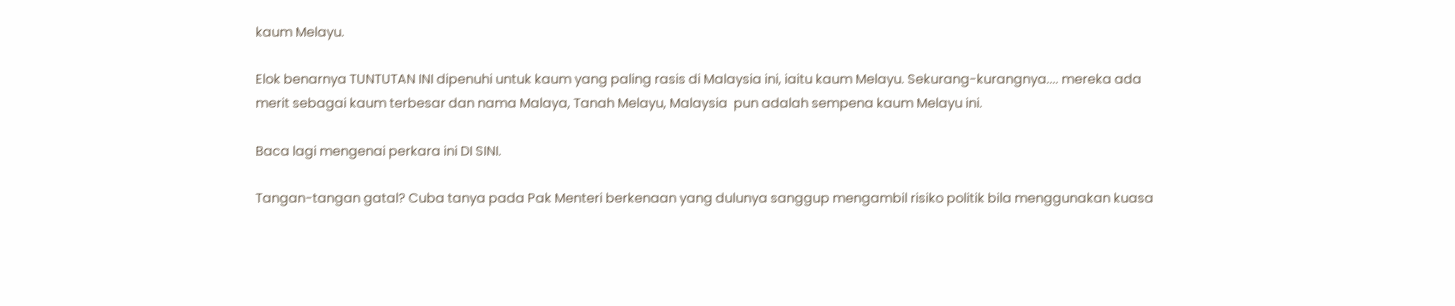kaum Melayu.

Elok benarnya TUNTUTAN INI dipenuhi untuk kaum yang paling rasis di Malaysia ini, iaitu kaum Melayu. Sekurang-kurangnya.... mereka ada merit sebagai kaum terbesar dan nama Malaya, Tanah Melayu, Malaysia  pun adalah sempena kaum Melayu ini.

Baca lagi mengenai perkara ini DI SINI.

Tangan-tangan gatal? Cuba tanya pada Pak Menteri berkenaan yang dulunya sanggup mengambil risiko politik bila menggunakan kuasa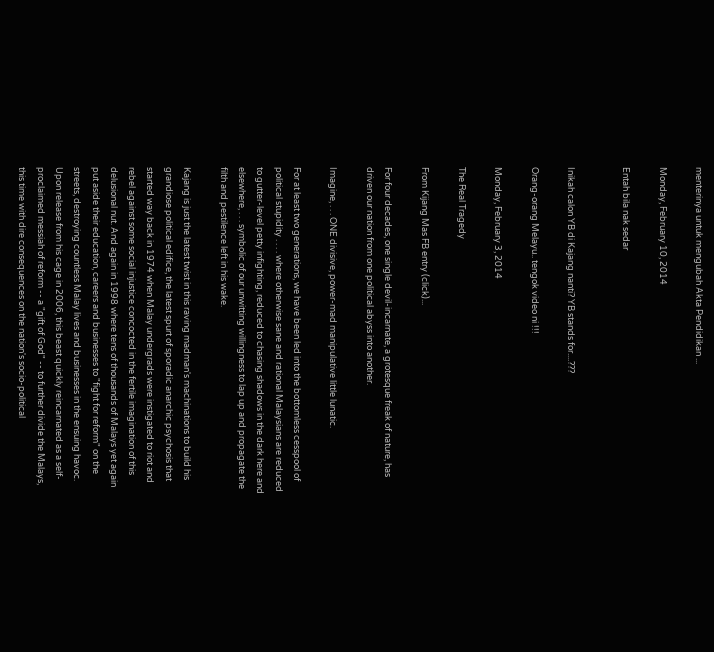menterinya untuk mengubah Akta Pendidikan ...

Monday, February 10, 2014

Entah bila nak sedar


Inikah calon YB di Kajang nanti? YB stands for....???

Orang-orang Melayu.. tengok video ni !!!

Monday, February 3, 2014

The Real Tragedy

From Kijang Mas FB entry (click)...

For four decades, one single devil-incarnate, a grotesque freak of nature, has driven our nation from one political abyss into another.

Imagine, . . . ONE divisive, power-mad manipulative little lunatic.

For at least two generations, we have been led into the bottomless cesspool of political stupidity . . . . where otherwise sane and rational Malaysians are reduced to gutter-level petty infighting, reduced to chasing shadows in the dark here and elsewhere, . . . symbolic of our unwitting willingness to lap up and propagate the filth and pestilence left in his wake.

Kajang is just the latest twist in this raving madman's machinations to build his grandiose political edifice, the latest spurt of sporadic anarchic psychosis that started way back in 1974 when Malay undergrads were instigated to riot and rebel against some social injustice concocted in the fertile imagination of this delusional nut. And again in 1998 where tens of thousands of Malays yet again put aside their education, careers and businesses to "fight for reform" on the streets, destroying countless Malay lives and businesses in the ensuing havoc.
Upon release from his cage in 2006, this beast quickly reincarnated as a self-proclaimed messiah of reform -- a "gift of God" -- to further divide the Malays, this time with dire consequences on the nation's socio-political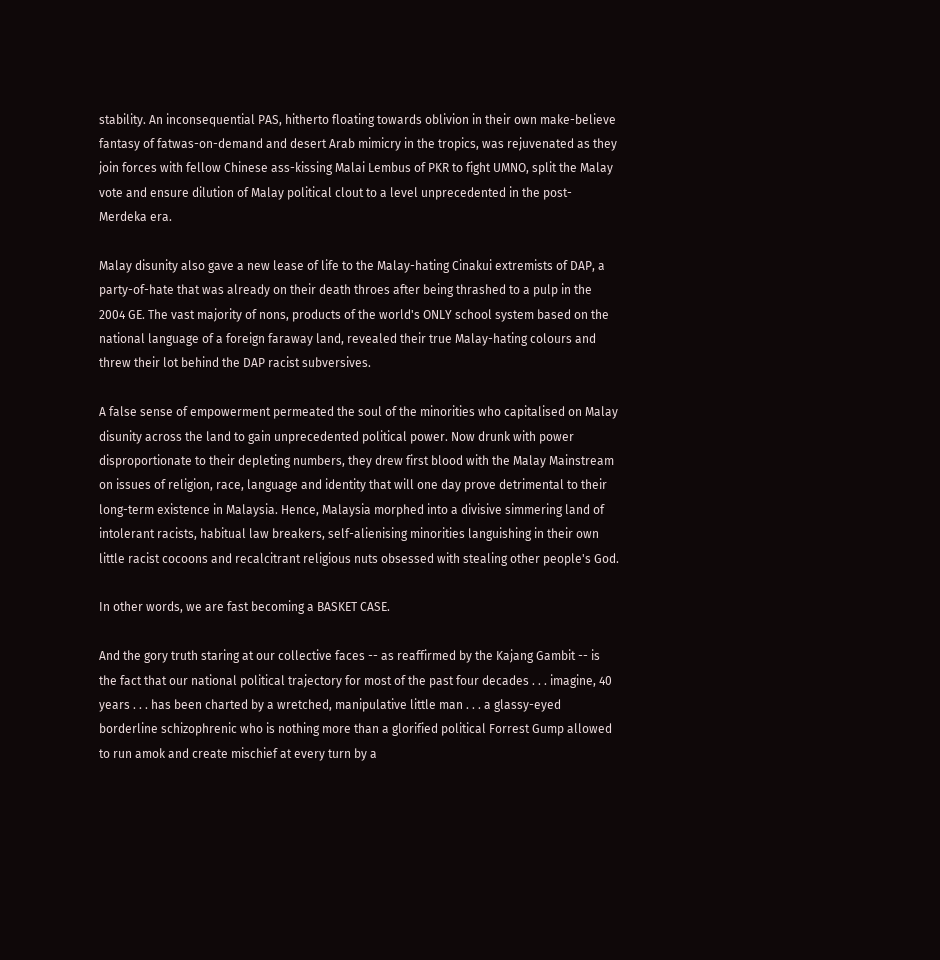stability. An inconsequential PAS, hitherto floating towards oblivion in their own make-believe fantasy of fatwas-on-demand and desert Arab mimicry in the tropics, was rejuvenated as they join forces with fellow Chinese ass-kissing Malai Lembus of PKR to fight UMNO, split the Malay vote and ensure dilution of Malay political clout to a level unprecedented in the post-Merdeka era.

Malay disunity also gave a new lease of life to the Malay-hating Cinakui extremists of DAP, a party-of-hate that was already on their death throes after being thrashed to a pulp in the 2004 GE. The vast majority of nons, products of the world's ONLY school system based on the national language of a foreign faraway land, revealed their true Malay-hating colours and threw their lot behind the DAP racist subversives.

A false sense of empowerment permeated the soul of the minorities who capitalised on Malay disunity across the land to gain unprecedented political power. Now drunk with power disproportionate to their depleting numbers, they drew first blood with the Malay Mainstream on issues of religion, race, language and identity that will one day prove detrimental to their long-term existence in Malaysia. Hence, Malaysia morphed into a divisive simmering land of intolerant racists, habitual law breakers, self-alienising minorities languishing in their own little racist cocoons and recalcitrant religious nuts obsessed with stealing other people's God.

In other words, we are fast becoming a BASKET CASE.

And the gory truth staring at our collective faces -- as reaffirmed by the Kajang Gambit -- is the fact that our national political trajectory for most of the past four decades . . . imagine, 40 years . . . has been charted by a wretched, manipulative little man . . . a glassy-eyed borderline schizophrenic who is nothing more than a glorified political Forrest Gump allowed to run amok and create mischief at every turn by a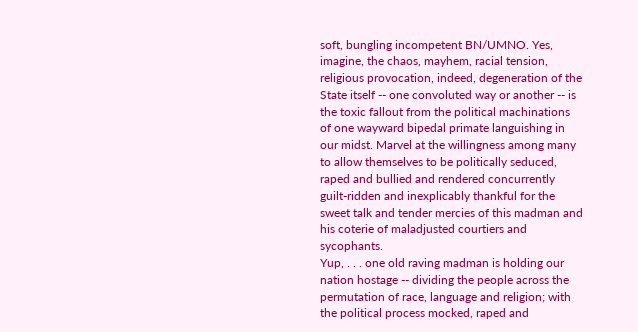soft, bungling incompetent BN/UMNO. Yes, imagine, the chaos, mayhem, racial tension, religious provocation, indeed, degeneration of the State itself -- one convoluted way or another -- is the toxic fallout from the political machinations of one wayward bipedal primate languishing in our midst. Marvel at the willingness among many to allow themselves to be politically seduced, raped and bullied and rendered concurrently guilt-ridden and inexplicably thankful for the sweet talk and tender mercies of this madman and his coterie of maladjusted courtiers and sycophants.
Yup, . . . one old raving madman is holding our nation hostage -- dividing the people across the permutation of race, language and religion; with the political process mocked, raped and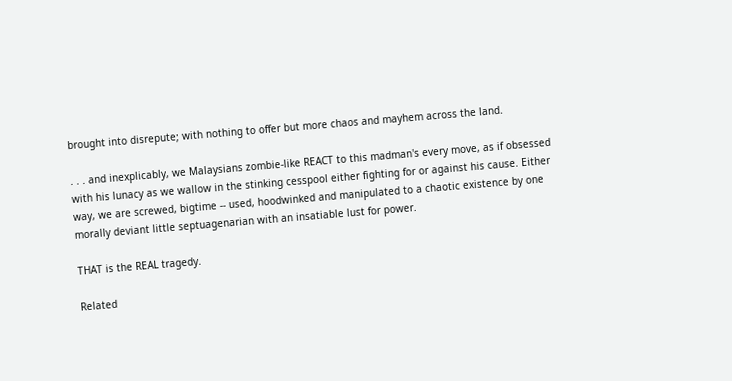brought into disrepute; with nothing to offer but more chaos and mayhem across the land.

. . . and inexplicably, we Malaysians zombie-like REACT to this madman's every move, as if obsessed with his lunacy as we wallow in the stinking cesspool either fighting for or against his cause. Either way, we are screwed, bigtime -- used, hoodwinked and manipulated to a chaotic existence by one morally deviant little septuagenarian with an insatiable lust for power.

THAT is the REAL tragedy.

Related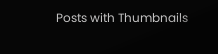Posts with Thumbnails